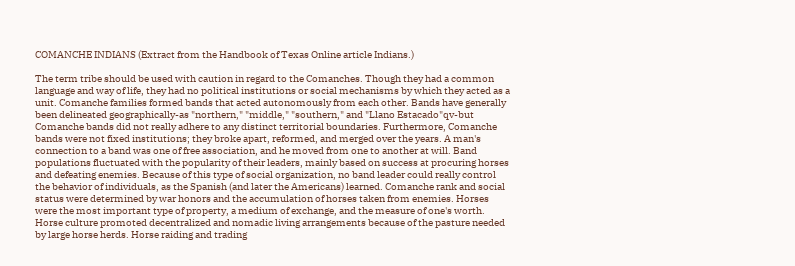COMANCHE INDIANS (Extract from the Handbook of Texas Online article Indians.)

The term tribe should be used with caution in regard to the Comanches. Though they had a common language and way of life, they had no political institutions or social mechanisms by which they acted as a unit. Comanche families formed bands that acted autonomously from each other. Bands have generally been delineated geographically-as "northern," "middle," "southern," and "Llano Estacado"qv-but Comanche bands did not really adhere to any distinct territorial boundaries. Furthermore, Comanche bands were not fixed institutions; they broke apart, reformed, and merged over the years. A man's connection to a band was one of free association, and he moved from one to another at will. Band populations fluctuated with the popularity of their leaders, mainly based on success at procuring horses and defeating enemies. Because of this type of social organization, no band leader could really control the behavior of individuals, as the Spanish (and later the Americans) learned. Comanche rank and social status were determined by war honors and the accumulation of horses taken from enemies. Horses were the most important type of property, a medium of exchange, and the measure of one's worth. Horse culture promoted decentralized and nomadic living arrangements because of the pasture needed by large horse herds. Horse raiding and trading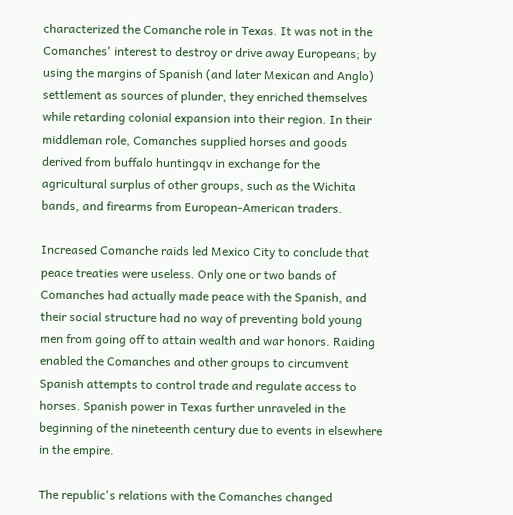characterized the Comanche role in Texas. It was not in the Comanches' interest to destroy or drive away Europeans; by using the margins of Spanish (and later Mexican and Anglo) settlement as sources of plunder, they enriched themselves while retarding colonial expansion into their region. In their middleman role, Comanches supplied horses and goods derived from buffalo huntingqv in exchange for the agricultural surplus of other groups, such as the Wichita bands, and firearms from European-American traders.

Increased Comanche raids led Mexico City to conclude that peace treaties were useless. Only one or two bands of Comanches had actually made peace with the Spanish, and their social structure had no way of preventing bold young men from going off to attain wealth and war honors. Raiding enabled the Comanches and other groups to circumvent Spanish attempts to control trade and regulate access to horses. Spanish power in Texas further unraveled in the beginning of the nineteenth century due to events in elsewhere in the empire.

The republic's relations with the Comanches changed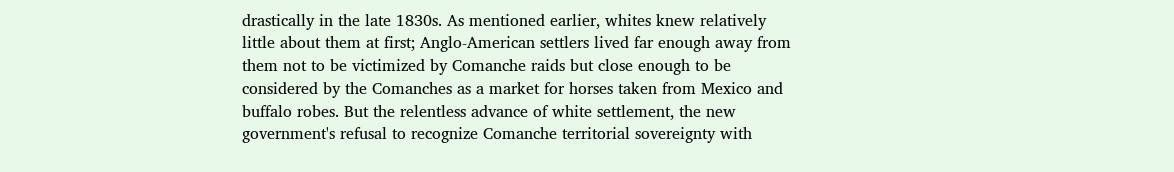drastically in the late 1830s. As mentioned earlier, whites knew relatively little about them at first; Anglo-American settlers lived far enough away from them not to be victimized by Comanche raids but close enough to be considered by the Comanches as a market for horses taken from Mexico and buffalo robes. But the relentless advance of white settlement, the new government's refusal to recognize Comanche territorial sovereignty with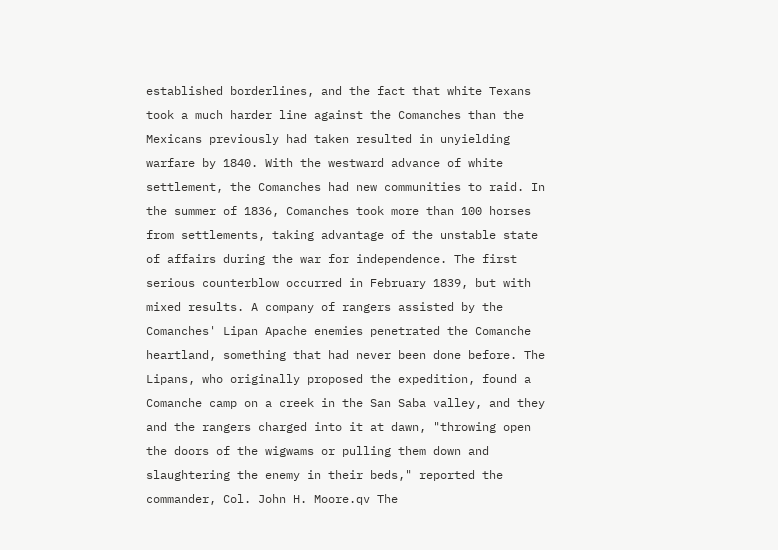established borderlines, and the fact that white Texans took a much harder line against the Comanches than the Mexicans previously had taken resulted in unyielding warfare by 1840. With the westward advance of white settlement, the Comanches had new communities to raid. In the summer of 1836, Comanches took more than 100 horses from settlements, taking advantage of the unstable state of affairs during the war for independence. The first serious counterblow occurred in February 1839, but with mixed results. A company of rangers assisted by the Comanches' Lipan Apache enemies penetrated the Comanche heartland, something that had never been done before. The Lipans, who originally proposed the expedition, found a Comanche camp on a creek in the San Saba valley, and they and the rangers charged into it at dawn, "throwing open the doors of the wigwams or pulling them down and slaughtering the enemy in their beds," reported the commander, Col. John H. Moore.qv The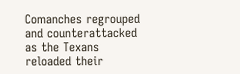Comanches regrouped and counterattacked as the Texans reloaded their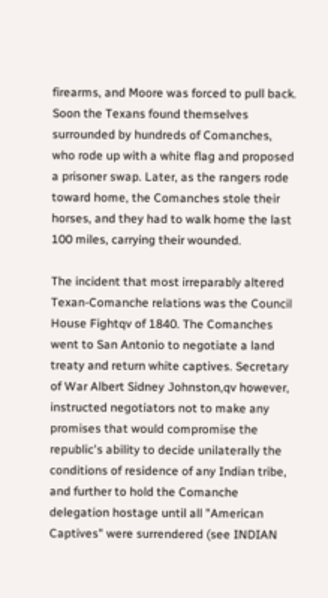firearms, and Moore was forced to pull back. Soon the Texans found themselves surrounded by hundreds of Comanches, who rode up with a white flag and proposed a prisoner swap. Later, as the rangers rode toward home, the Comanches stole their horses, and they had to walk home the last 100 miles, carrying their wounded.

The incident that most irreparably altered Texan-Comanche relations was the Council House Fightqv of 1840. The Comanches went to San Antonio to negotiate a land treaty and return white captives. Secretary of War Albert Sidney Johnston,qv however, instructed negotiators not to make any promises that would compromise the republic's ability to decide unilaterally the conditions of residence of any Indian tribe, and further to hold the Comanche delegation hostage until all "American Captives" were surrendered (see INDIAN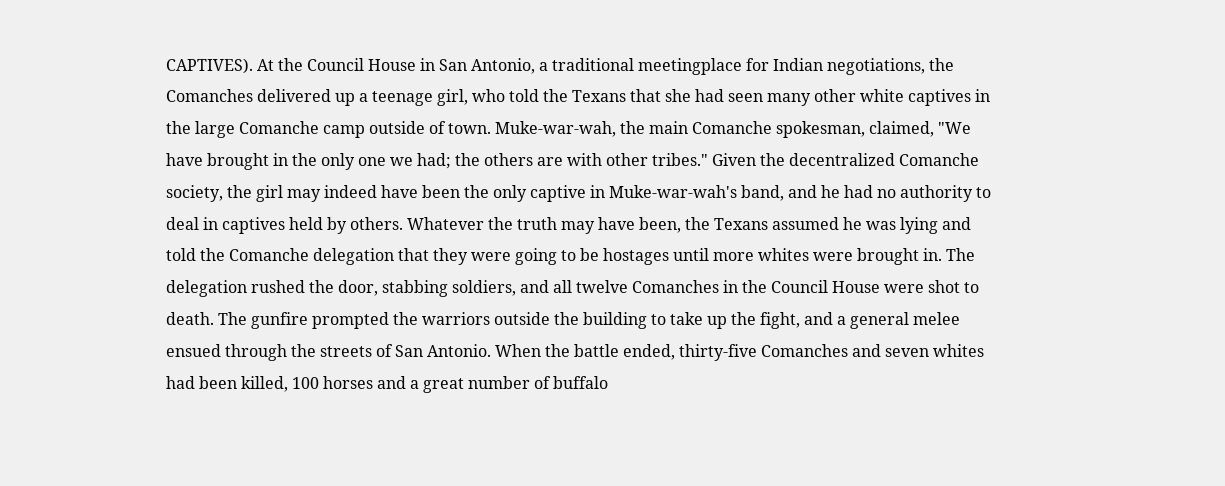CAPTIVES). At the Council House in San Antonio, a traditional meetingplace for Indian negotiations, the Comanches delivered up a teenage girl, who told the Texans that she had seen many other white captives in the large Comanche camp outside of town. Muke-war-wah, the main Comanche spokesman, claimed, "We have brought in the only one we had; the others are with other tribes." Given the decentralized Comanche society, the girl may indeed have been the only captive in Muke-war-wah's band, and he had no authority to deal in captives held by others. Whatever the truth may have been, the Texans assumed he was lying and told the Comanche delegation that they were going to be hostages until more whites were brought in. The delegation rushed the door, stabbing soldiers, and all twelve Comanches in the Council House were shot to death. The gunfire prompted the warriors outside the building to take up the fight, and a general melee ensued through the streets of San Antonio. When the battle ended, thirty-five Comanches and seven whites had been killed, 100 horses and a great number of buffalo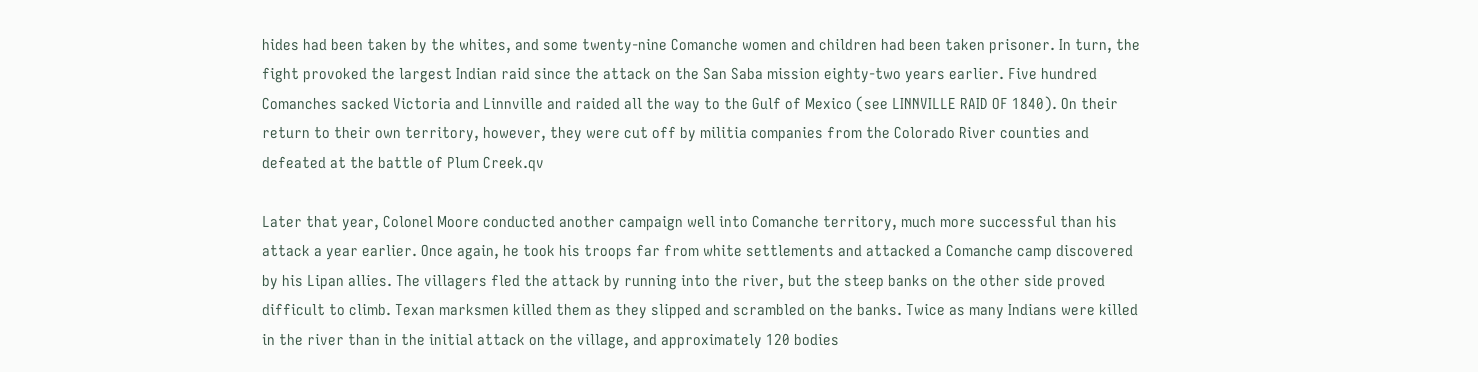hides had been taken by the whites, and some twenty-nine Comanche women and children had been taken prisoner. In turn, the fight provoked the largest Indian raid since the attack on the San Saba mission eighty-two years earlier. Five hundred Comanches sacked Victoria and Linnville and raided all the way to the Gulf of Mexico (see LINNVILLE RAID OF 1840). On their return to their own territory, however, they were cut off by militia companies from the Colorado River counties and defeated at the battle of Plum Creek.qv

Later that year, Colonel Moore conducted another campaign well into Comanche territory, much more successful than his attack a year earlier. Once again, he took his troops far from white settlements and attacked a Comanche camp discovered by his Lipan allies. The villagers fled the attack by running into the river, but the steep banks on the other side proved difficult to climb. Texan marksmen killed them as they slipped and scrambled on the banks. Twice as many Indians were killed in the river than in the initial attack on the village, and approximately 120 bodies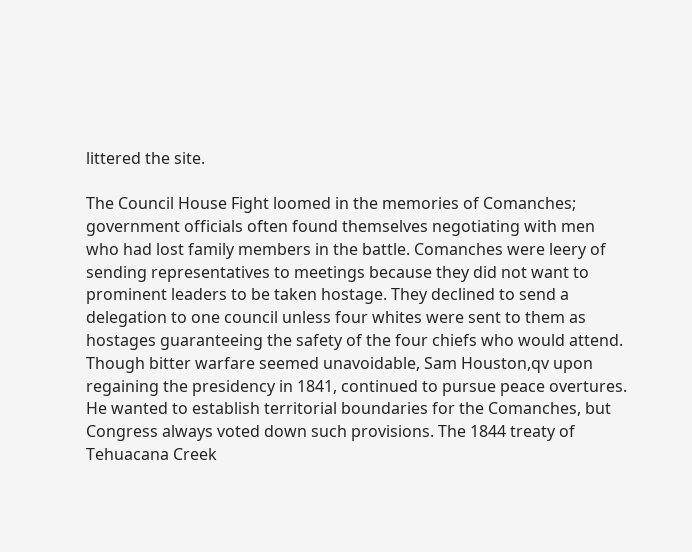littered the site.

The Council House Fight loomed in the memories of Comanches; government officials often found themselves negotiating with men who had lost family members in the battle. Comanches were leery of sending representatives to meetings because they did not want to prominent leaders to be taken hostage. They declined to send a delegation to one council unless four whites were sent to them as hostages guaranteeing the safety of the four chiefs who would attend. Though bitter warfare seemed unavoidable, Sam Houston,qv upon regaining the presidency in 1841, continued to pursue peace overtures. He wanted to establish territorial boundaries for the Comanches, but Congress always voted down such provisions. The 1844 treaty of Tehuacana Creek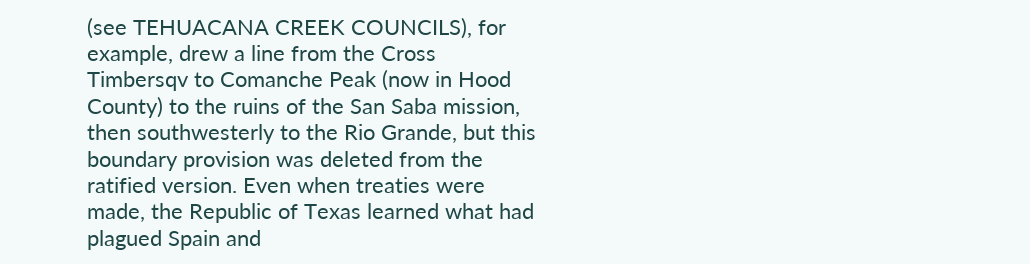(see TEHUACANA CREEK COUNCILS), for example, drew a line from the Cross Timbersqv to Comanche Peak (now in Hood County) to the ruins of the San Saba mission, then southwesterly to the Rio Grande, but this boundary provision was deleted from the ratified version. Even when treaties were made, the Republic of Texas learned what had plagued Spain and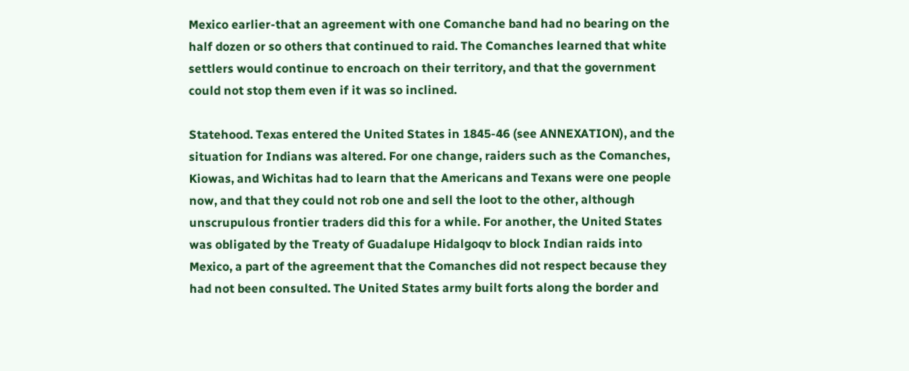Mexico earlier-that an agreement with one Comanche band had no bearing on the half dozen or so others that continued to raid. The Comanches learned that white settlers would continue to encroach on their territory, and that the government could not stop them even if it was so inclined.

Statehood. Texas entered the United States in 1845-46 (see ANNEXATION), and the situation for Indians was altered. For one change, raiders such as the Comanches, Kiowas, and Wichitas had to learn that the Americans and Texans were one people now, and that they could not rob one and sell the loot to the other, although unscrupulous frontier traders did this for a while. For another, the United States was obligated by the Treaty of Guadalupe Hidalgoqv to block Indian raids into Mexico, a part of the agreement that the Comanches did not respect because they had not been consulted. The United States army built forts along the border and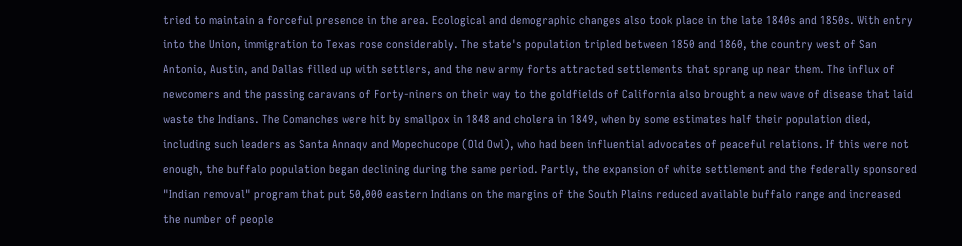tried to maintain a forceful presence in the area. Ecological and demographic changes also took place in the late 1840s and 1850s. With entry into the Union, immigration to Texas rose considerably. The state's population tripled between 1850 and 1860, the country west of San Antonio, Austin, and Dallas filled up with settlers, and the new army forts attracted settlements that sprang up near them. The influx of newcomers and the passing caravans of Forty-niners on their way to the goldfields of California also brought a new wave of disease that laid waste the Indians. The Comanches were hit by smallpox in 1848 and cholera in 1849, when by some estimates half their population died, including such leaders as Santa Annaqv and Mopechucope (Old Owl), who had been influential advocates of peaceful relations. If this were not enough, the buffalo population began declining during the same period. Partly, the expansion of white settlement and the federally sponsored "Indian removal" program that put 50,000 eastern Indians on the margins of the South Plains reduced available buffalo range and increased the number of people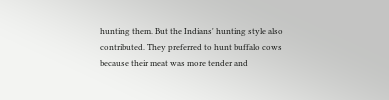hunting them. But the Indians' hunting style also contributed. They preferred to hunt buffalo cows because their meat was more tender and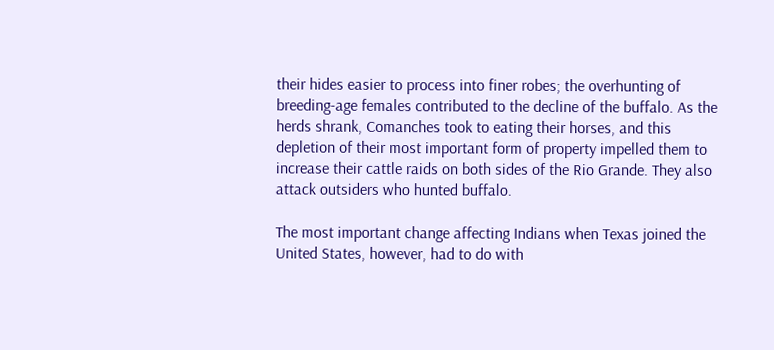their hides easier to process into finer robes; the overhunting of breeding-age females contributed to the decline of the buffalo. As the herds shrank, Comanches took to eating their horses, and this depletion of their most important form of property impelled them to increase their cattle raids on both sides of the Rio Grande. They also attack outsiders who hunted buffalo.

The most important change affecting Indians when Texas joined the United States, however, had to do with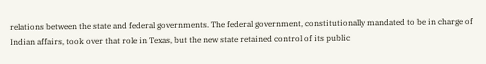relations between the state and federal governments. The federal government, constitutionally mandated to be in charge of Indian affairs, took over that role in Texas, but the new state retained control of its public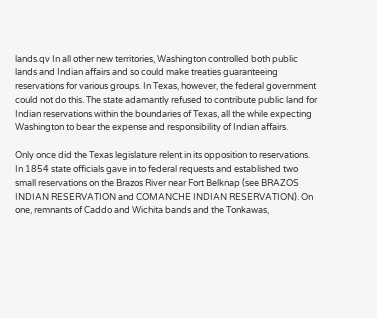lands.qv In all other new territories, Washington controlled both public lands and Indian affairs and so could make treaties guaranteeing reservations for various groups. In Texas, however, the federal government could not do this. The state adamantly refused to contribute public land for Indian reservations within the boundaries of Texas, all the while expecting Washington to bear the expense and responsibility of Indian affairs.

Only once did the Texas legislature relent in its opposition to reservations. In 1854 state officials gave in to federal requests and established two small reservations on the Brazos River near Fort Belknap (see BRAZOS INDIAN RESERVATION and COMANCHE INDIAN RESERVATION). On one, remnants of Caddo and Wichita bands and the Tonkawas,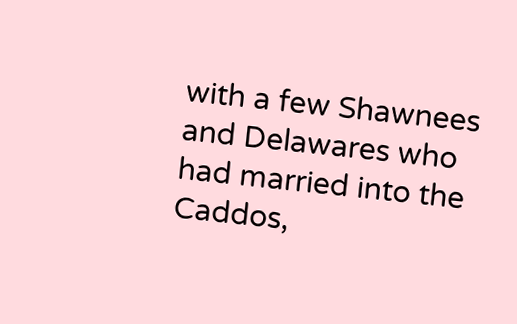with a few Shawnees and Delawares who had married into the Caddos,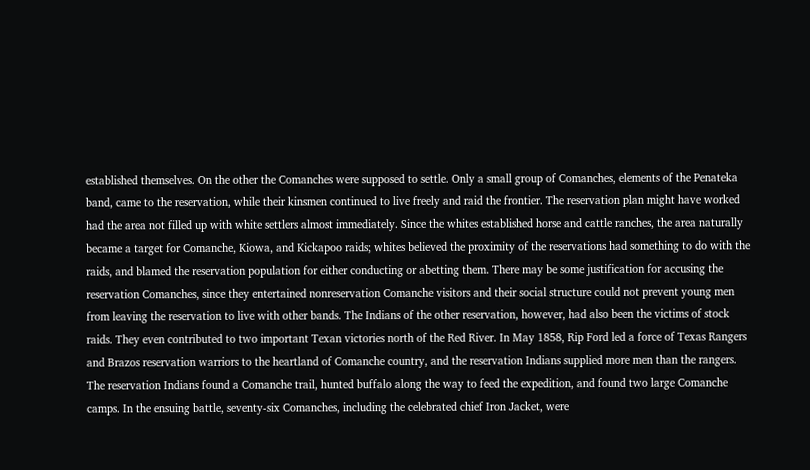established themselves. On the other the Comanches were supposed to settle. Only a small group of Comanches, elements of the Penateka band, came to the reservation, while their kinsmen continued to live freely and raid the frontier. The reservation plan might have worked had the area not filled up with white settlers almost immediately. Since the whites established horse and cattle ranches, the area naturally became a target for Comanche, Kiowa, and Kickapoo raids; whites believed the proximity of the reservations had something to do with the raids, and blamed the reservation population for either conducting or abetting them. There may be some justification for accusing the reservation Comanches, since they entertained nonreservation Comanche visitors and their social structure could not prevent young men from leaving the reservation to live with other bands. The Indians of the other reservation, however, had also been the victims of stock raids. They even contributed to two important Texan victories north of the Red River. In May 1858, Rip Ford led a force of Texas Rangers and Brazos reservation warriors to the heartland of Comanche country, and the reservation Indians supplied more men than the rangers. The reservation Indians found a Comanche trail, hunted buffalo along the way to feed the expedition, and found two large Comanche camps. In the ensuing battle, seventy-six Comanches, including the celebrated chief Iron Jacket, were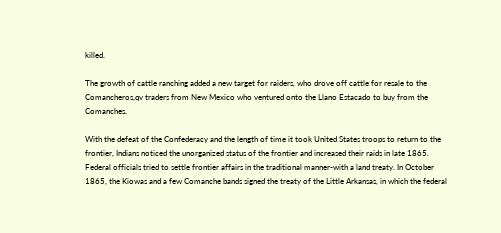killed.

The growth of cattle ranching added a new target for raiders, who drove off cattle for resale to the Comancheros,qv traders from New Mexico who ventured onto the Llano Estacado to buy from the Comanches.

With the defeat of the Confederacy and the length of time it took United States troops to return to the frontier, Indians noticed the unorganized status of the frontier and increased their raids in late 1865. Federal officials tried to settle frontier affairs in the traditional manner-with a land treaty. In October 1865, the Kiowas and a few Comanche bands signed the treaty of the Little Arkansas, in which the federal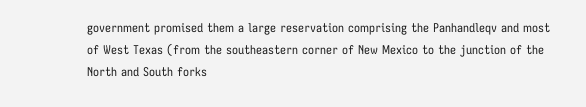government promised them a large reservation comprising the Panhandleqv and most of West Texas (from the southeastern corner of New Mexico to the junction of the North and South forks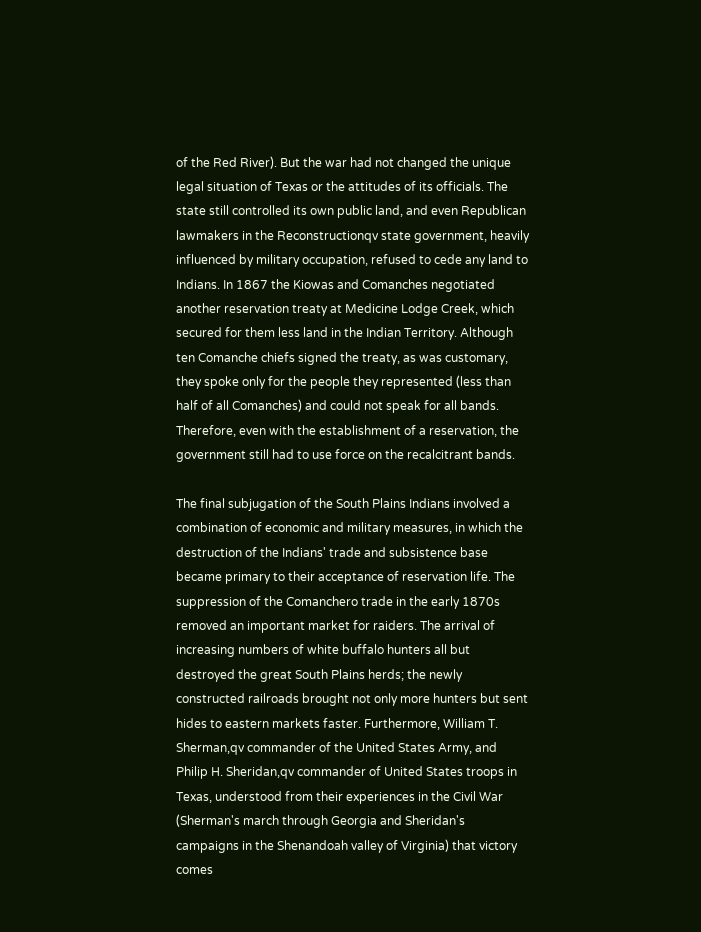of the Red River). But the war had not changed the unique legal situation of Texas or the attitudes of its officials. The state still controlled its own public land, and even Republican lawmakers in the Reconstructionqv state government, heavily influenced by military occupation, refused to cede any land to Indians. In 1867 the Kiowas and Comanches negotiated another reservation treaty at Medicine Lodge Creek, which secured for them less land in the Indian Territory. Although ten Comanche chiefs signed the treaty, as was customary, they spoke only for the people they represented (less than half of all Comanches) and could not speak for all bands. Therefore, even with the establishment of a reservation, the government still had to use force on the recalcitrant bands.

The final subjugation of the South Plains Indians involved a combination of economic and military measures, in which the destruction of the Indians' trade and subsistence base became primary to their acceptance of reservation life. The suppression of the Comanchero trade in the early 1870s removed an important market for raiders. The arrival of increasing numbers of white buffalo hunters all but destroyed the great South Plains herds; the newly constructed railroads brought not only more hunters but sent hides to eastern markets faster. Furthermore, William T. Sherman,qv commander of the United States Army, and Philip H. Sheridan,qv commander of United States troops in Texas, understood from their experiences in the Civil War (Sherman's march through Georgia and Sheridan's campaigns in the Shenandoah valley of Virginia) that victory comes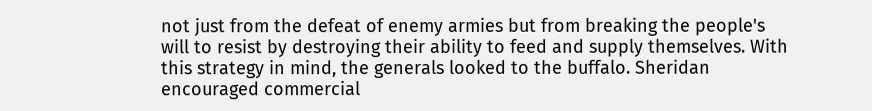not just from the defeat of enemy armies but from breaking the people's will to resist by destroying their ability to feed and supply themselves. With this strategy in mind, the generals looked to the buffalo. Sheridan encouraged commercial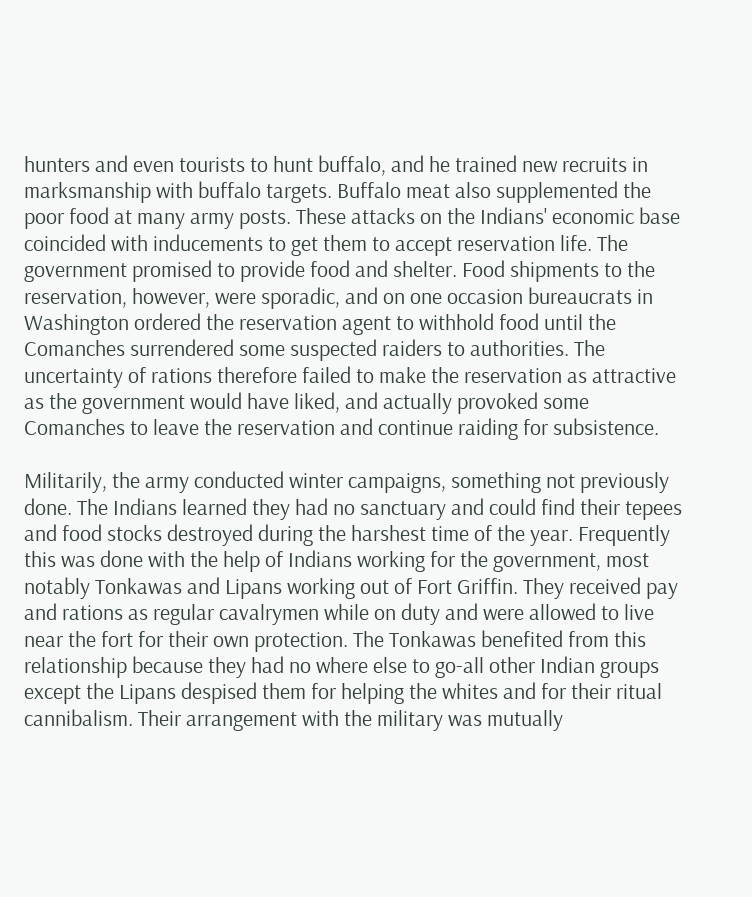hunters and even tourists to hunt buffalo, and he trained new recruits in marksmanship with buffalo targets. Buffalo meat also supplemented the poor food at many army posts. These attacks on the Indians' economic base coincided with inducements to get them to accept reservation life. The government promised to provide food and shelter. Food shipments to the reservation, however, were sporadic, and on one occasion bureaucrats in Washington ordered the reservation agent to withhold food until the Comanches surrendered some suspected raiders to authorities. The uncertainty of rations therefore failed to make the reservation as attractive as the government would have liked, and actually provoked some Comanches to leave the reservation and continue raiding for subsistence.

Militarily, the army conducted winter campaigns, something not previously done. The Indians learned they had no sanctuary and could find their tepees and food stocks destroyed during the harshest time of the year. Frequently this was done with the help of Indians working for the government, most notably Tonkawas and Lipans working out of Fort Griffin. They received pay and rations as regular cavalrymen while on duty and were allowed to live near the fort for their own protection. The Tonkawas benefited from this relationship because they had no where else to go-all other Indian groups except the Lipans despised them for helping the whites and for their ritual cannibalism. Their arrangement with the military was mutually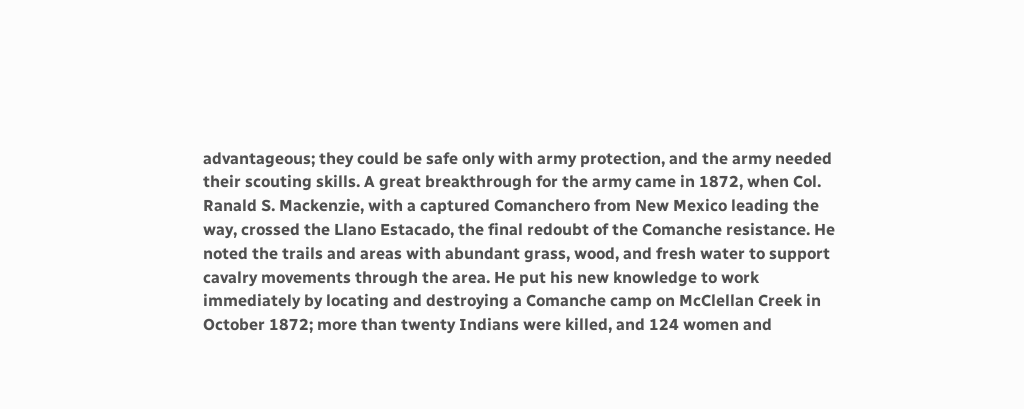advantageous; they could be safe only with army protection, and the army needed their scouting skills. A great breakthrough for the army came in 1872, when Col. Ranald S. Mackenzie, with a captured Comanchero from New Mexico leading the way, crossed the Llano Estacado, the final redoubt of the Comanche resistance. He noted the trails and areas with abundant grass, wood, and fresh water to support cavalry movements through the area. He put his new knowledge to work immediately by locating and destroying a Comanche camp on McClellan Creek in October 1872; more than twenty Indians were killed, and 124 women and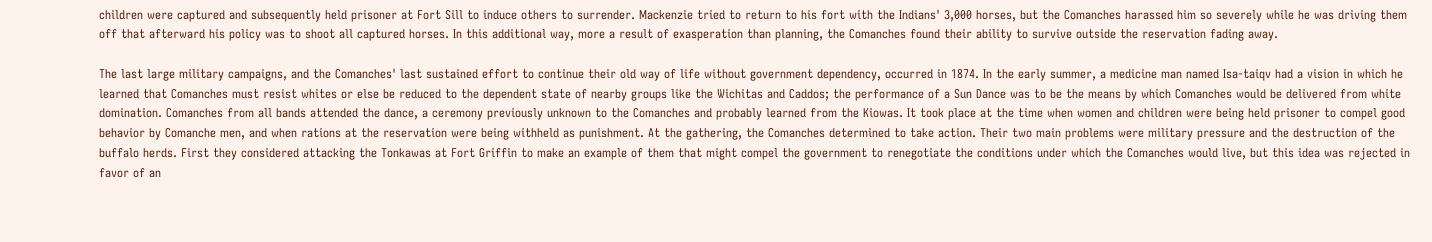children were captured and subsequently held prisoner at Fort Sill to induce others to surrender. Mackenzie tried to return to his fort with the Indians' 3,000 horses, but the Comanches harassed him so severely while he was driving them off that afterward his policy was to shoot all captured horses. In this additional way, more a result of exasperation than planning, the Comanches found their ability to survive outside the reservation fading away.

The last large military campaigns, and the Comanches' last sustained effort to continue their old way of life without government dependency, occurred in 1874. In the early summer, a medicine man named Isa-taiqv had a vision in which he learned that Comanches must resist whites or else be reduced to the dependent state of nearby groups like the Wichitas and Caddos; the performance of a Sun Dance was to be the means by which Comanches would be delivered from white domination. Comanches from all bands attended the dance, a ceremony previously unknown to the Comanches and probably learned from the Kiowas. It took place at the time when women and children were being held prisoner to compel good behavior by Comanche men, and when rations at the reservation were being withheld as punishment. At the gathering, the Comanches determined to take action. Their two main problems were military pressure and the destruction of the buffalo herds. First they considered attacking the Tonkawas at Fort Griffin to make an example of them that might compel the government to renegotiate the conditions under which the Comanches would live, but this idea was rejected in favor of an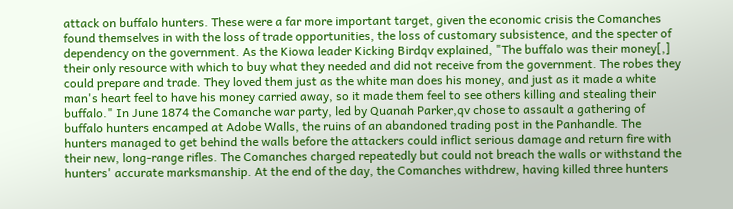attack on buffalo hunters. These were a far more important target, given the economic crisis the Comanches found themselves in with the loss of trade opportunities, the loss of customary subsistence, and the specter of dependency on the government. As the Kiowa leader Kicking Birdqv explained, "The buffalo was their money[,] their only resource with which to buy what they needed and did not receive from the government. The robes they could prepare and trade. They loved them just as the white man does his money, and just as it made a white man's heart feel to have his money carried away, so it made them feel to see others killing and stealing their buffalo." In June 1874 the Comanche war party, led by Quanah Parker,qv chose to assault a gathering of buffalo hunters encamped at Adobe Walls, the ruins of an abandoned trading post in the Panhandle. The hunters managed to get behind the walls before the attackers could inflict serious damage and return fire with their new, long-range rifles. The Comanches charged repeatedly but could not breach the walls or withstand the hunters' accurate marksmanship. At the end of the day, the Comanches withdrew, having killed three hunters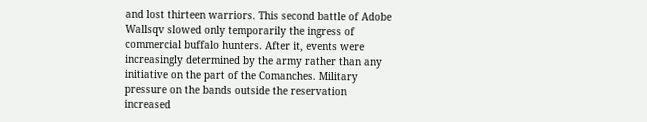and lost thirteen warriors. This second battle of Adobe Wallsqv slowed only temporarily the ingress of commercial buffalo hunters. After it, events were increasingly determined by the army rather than any initiative on the part of the Comanches. Military pressure on the bands outside the reservation increased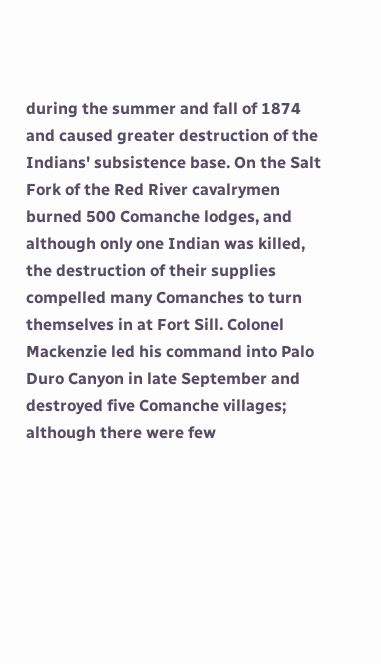during the summer and fall of 1874 and caused greater destruction of the Indians' subsistence base. On the Salt Fork of the Red River cavalrymen burned 500 Comanche lodges, and although only one Indian was killed, the destruction of their supplies compelled many Comanches to turn themselves in at Fort Sill. Colonel Mackenzie led his command into Palo Duro Canyon in late September and destroyed five Comanche villages; although there were few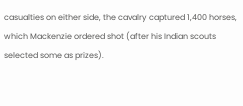casualties on either side, the cavalry captured 1,400 horses, which Mackenzie ordered shot (after his Indian scouts selected some as prizes).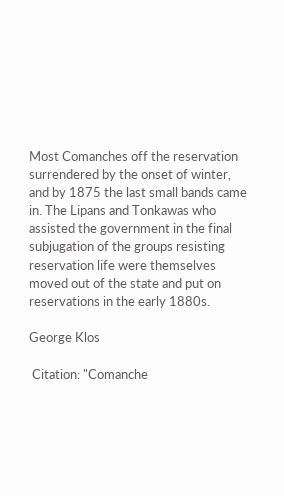Most Comanches off the reservation surrendered by the onset of winter, and by 1875 the last small bands came in. The Lipans and Tonkawas who assisted the government in the final subjugation of the groups resisting reservation life were themselves moved out of the state and put on reservations in the early 1880s.

George Klos

 Citation: "Comanche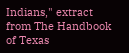Indians," extract from The Handbook of Texas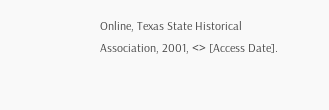Online, Texas State Historical Association, 2001, <> [Access Date].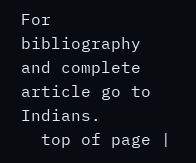For bibliography and complete article go to Indians.
  top of page |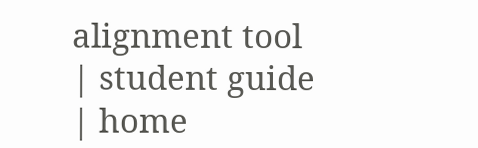alignment tool | student guide | home